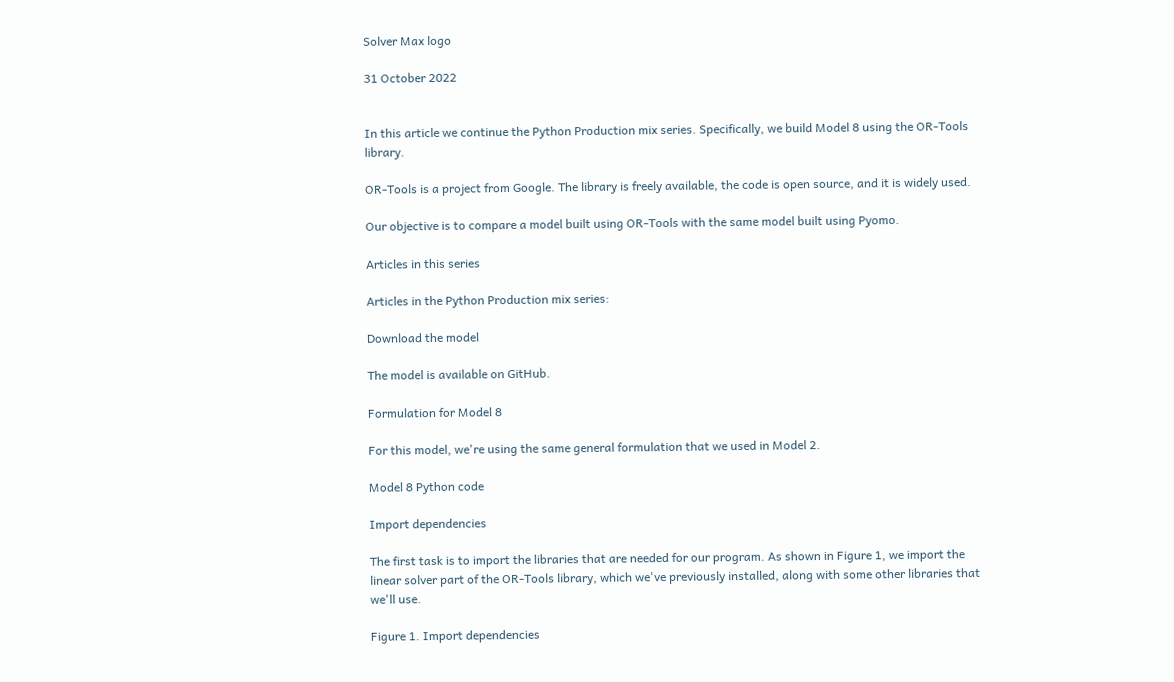Solver Max logo

31 October 2022


In this article we continue the Python Production mix series. Specifically, we build Model 8 using the OR-Tools library.

OR-Tools is a project from Google. The library is freely available, the code is open source, and it is widely used.

Our objective is to compare a model built using OR-Tools with the same model built using Pyomo.

Articles in this series

Articles in the Python Production mix series:

Download the model

The model is available on GitHub.

Formulation for Model 8

For this model, we're using the same general formulation that we used in Model 2.

Model 8 Python code

Import dependencies

The first task is to import the libraries that are needed for our program. As shown in Figure 1, we import the linear solver part of the OR-Tools library, which we've previously installed, along with some other libraries that we'll use.

Figure 1. Import dependencies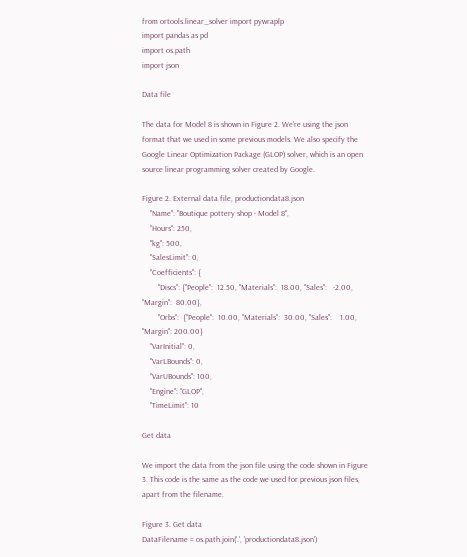from ortools.linear_solver import pywraplp
import pandas as pd
import os.path
import json

Data file

The data for Model 8 is shown in Figure 2. We're using the json format that we used in some previous models. We also specify the Google Linear Optimization Package (GLOP) solver, which is an open source linear programming solver created by Google.

Figure 2. External data file, productiondata8.json
    "Name": "Boutique pottery shop - Model 8",
    "Hours": 250,
    "kg": 500,
    "SalesLimit": 0,
    "Coefficients": {
        "Discs": {"People":  12.50, "Materials":  18.00, "Sales":   -2.00, "Margin":  80.00},
        "Orbs":  {"People":  10.00, "Materials":  30.00, "Sales":    1.00, "Margin": 200.00}
    "VarInitial": 0,
    "VarLBounds": 0,
    "VarUBounds": 100,
    "Engine": "GLOP",
    "TimeLimit": 10

Get data

We import the data from the json file using the code shown in Figure 3. This code is the same as the code we used for previous json files, apart from the filename.

Figure 3. Get data
DataFilename = os.path.join('.', 'productiondata8.json')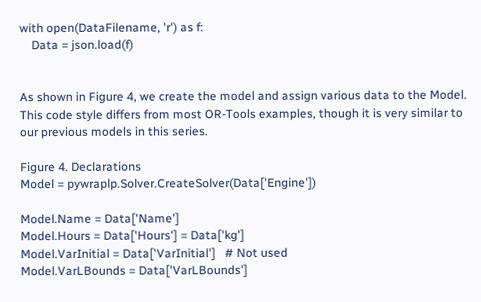with open(DataFilename, 'r') as f:
    Data = json.load(f)


As shown in Figure 4, we create the model and assign various data to the Model. This code style differs from most OR-Tools examples, though it is very similar to our previous models in this series.

Figure 4. Declarations
Model = pywraplp.Solver.CreateSolver(Data['Engine'])

Model.Name = Data['Name']
Model.Hours = Data['Hours'] = Data['kg']
Model.VarInitial = Data['VarInitial']   # Not used
Model.VarLBounds = Data['VarLBounds']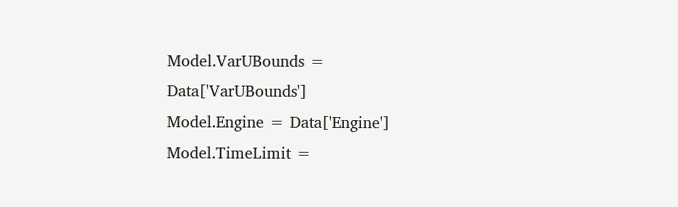Model.VarUBounds = Data['VarUBounds']
Model.Engine = Data['Engine']
Model.TimeLimit =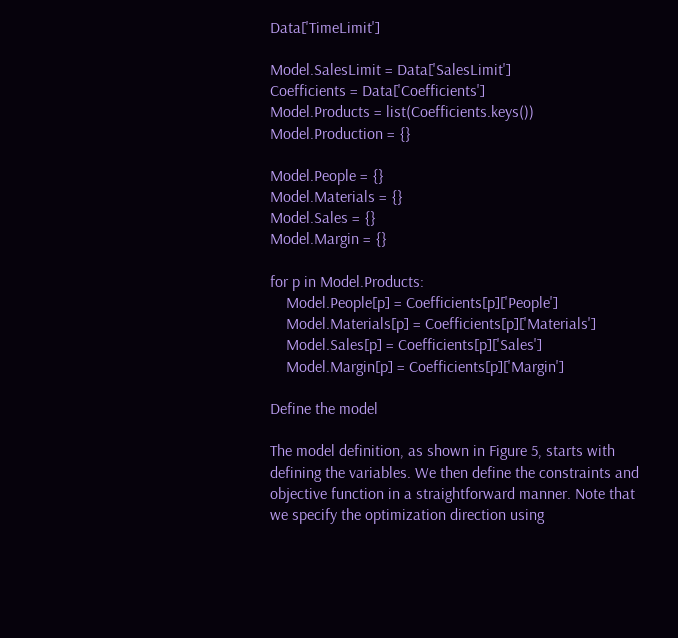Data['TimeLimit']

Model.SalesLimit = Data['SalesLimit']
Coefficients = Data['Coefficients']
Model.Products = list(Coefficients.keys())
Model.Production = {}

Model.People = {}
Model.Materials = {}
Model.Sales = {}
Model.Margin = {}

for p in Model.Products:
    Model.People[p] = Coefficients[p]['People']
    Model.Materials[p] = Coefficients[p]['Materials']
    Model.Sales[p] = Coefficients[p]['Sales']
    Model.Margin[p] = Coefficients[p]['Margin']

Define the model

The model definition, as shown in Figure 5, starts with defining the variables. We then define the constraints and objective function in a straightforward manner. Note that we specify the optimization direction using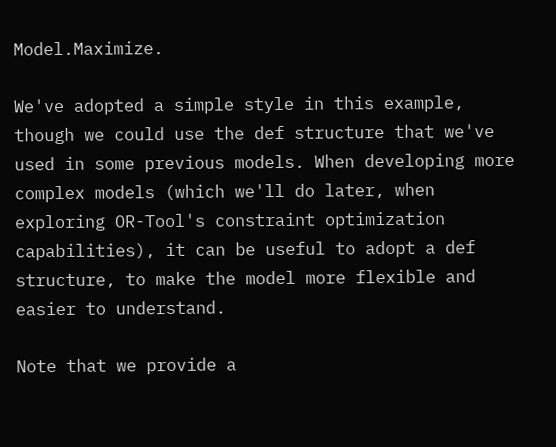Model.Maximize.

We've adopted a simple style in this example, though we could use the def structure that we've used in some previous models. When developing more complex models (which we'll do later, when exploring OR-Tool's constraint optimization capabilities), it can be useful to adopt a def structure, to make the model more flexible and easier to understand.

Note that we provide a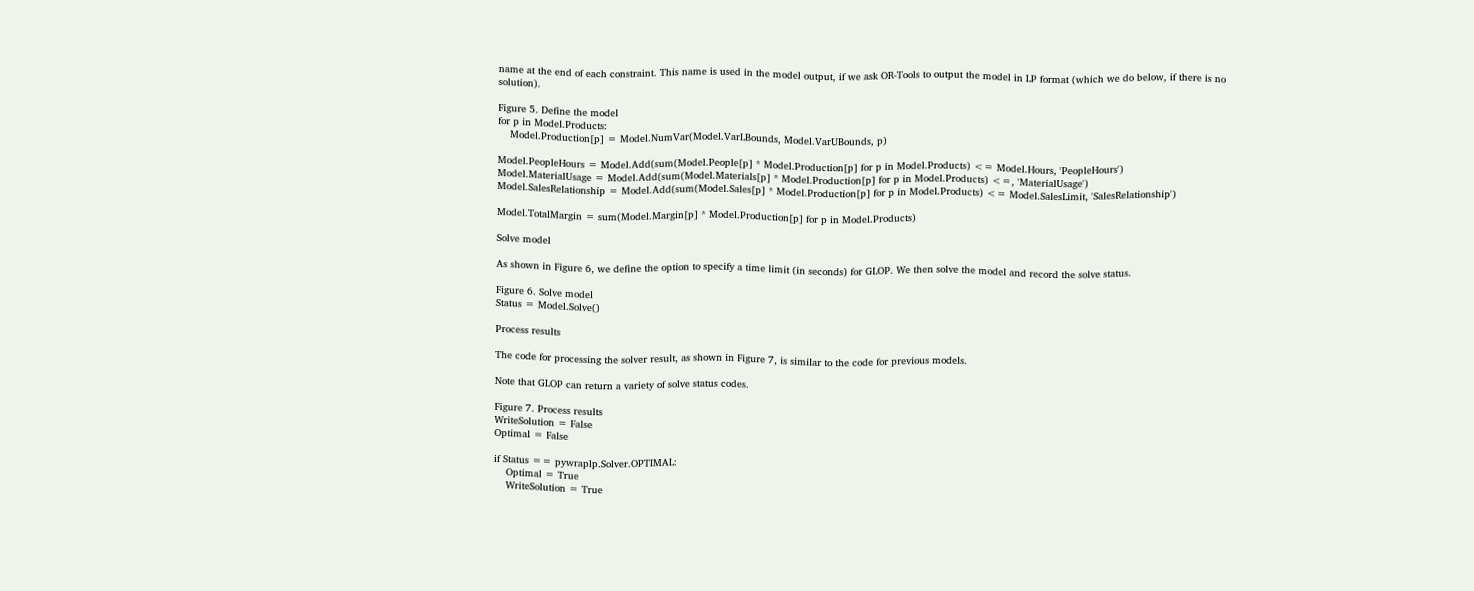name at the end of each constraint. This name is used in the model output, if we ask OR-Tools to output the model in LP format (which we do below, if there is no solution).

Figure 5. Define the model
for p in Model.Products:
    Model.Production[p] = Model.NumVar(Model.VarLBounds, Model.VarUBounds, p)

Model.PeopleHours = Model.Add(sum(Model.People[p] * Model.Production[p] for p in Model.Products) <= Model.Hours, 'PeopleHours')
Model.MaterialUsage = Model.Add(sum(Model.Materials[p] * Model.Production[p] for p in Model.Products) <=, 'MaterialUsage')
Model.SalesRelationship = Model.Add(sum(Model.Sales[p] * Model.Production[p] for p in Model.Products) <= Model.SalesLimit, 'SalesRelationship')

Model.TotalMargin = sum(Model.Margin[p] * Model.Production[p] for p in Model.Products)

Solve model

As shown in Figure 6, we define the option to specify a time limit (in seconds) for GLOP. We then solve the model and record the solve status.

Figure 6. Solve model
Status = Model.Solve()

Process results

The code for processing the solver result, as shown in Figure 7, is similar to the code for previous models.

Note that GLOP can return a variety of solve status codes.

Figure 7. Process results
WriteSolution = False
Optimal = False

if Status == pywraplp.Solver.OPTIMAL:
    Optimal = True
    WriteSolution = True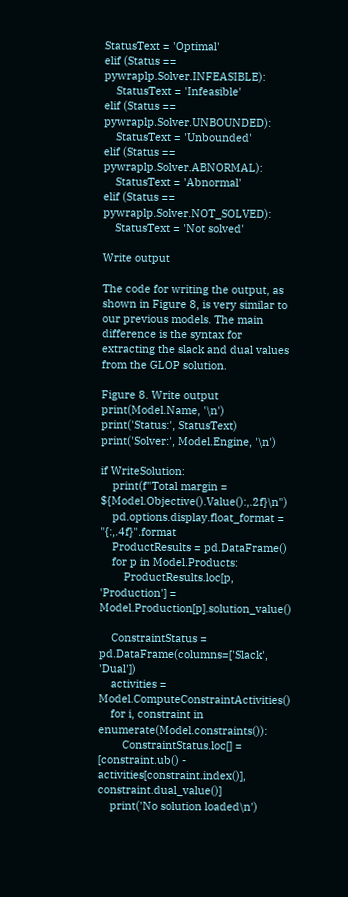StatusText = 'Optimal'
elif (Status == pywraplp.Solver.INFEASIBLE):
    StatusText = 'Infeasible'
elif (Status == pywraplp.Solver.UNBOUNDED):
    StatusText = 'Unbounded'
elif (Status == pywraplp.Solver.ABNORMAL):
    StatusText = 'Abnormal'
elif (Status == pywraplp.Solver.NOT_SOLVED):
    StatusText = 'Not solved'

Write output

The code for writing the output, as shown in Figure 8, is very similar to our previous models. The main difference is the syntax for extracting the slack and dual values from the GLOP solution.

Figure 8. Write output
print(Model.Name, '\n')
print('Status:', StatusText)
print('Solver:', Model.Engine, '\n')

if WriteSolution:
    print(f"Total margin = ${Model.Objective().Value():,.2f}\n")
    pd.options.display.float_format = "{:,.4f}".format
    ProductResults = pd.DataFrame()
    for p in Model.Products:
        ProductResults.loc[p, 'Production'] = Model.Production[p].solution_value()

    ConstraintStatus = pd.DataFrame(columns=['Slack', 'Dual'])
    activities = Model.ComputeConstraintActivities()
    for i, constraint in enumerate(Model.constraints()):
        ConstraintStatus.loc[] = [constraint.ub() - activities[constraint.index()], constraint.dual_value()]
    print('No solution loaded\n')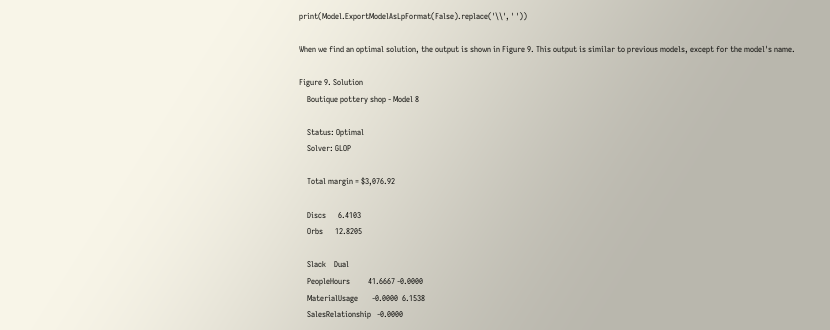print(Model.ExportModelAsLpFormat(False).replace('\\', ' '))

When we find an optimal solution, the output is shown in Figure 9. This output is similar to previous models, except for the model's name.

Figure 9. Solution
    Boutique pottery shop - Model 8

    Status: Optimal
    Solver: GLOP

    Total margin = $3,076.92

    Discs      6.4103
    Orbs      12.8205

    Slack    Dual
    PeopleHours         41.6667 -0.0000
    MaterialUsage       -0.0000  6.1538
    SalesRelationship   -0.0000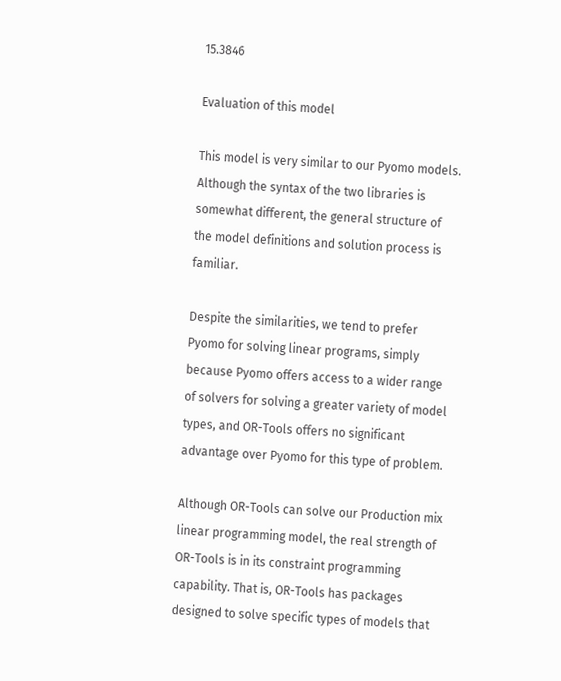15.3846

Evaluation of this model

This model is very similar to our Pyomo models. Although the syntax of the two libraries is somewhat different, the general structure of the model definitions and solution process is familiar.

Despite the similarities, we tend to prefer Pyomo for solving linear programs, simply because Pyomo offers access to a wider range of solvers for solving a greater variety of model types, and OR-Tools offers no significant advantage over Pyomo for this type of problem.

Although OR-Tools can solve our Production mix linear programming model, the real strength of OR-Tools is in its constraint programming capability. That is, OR-Tools has packages designed to solve specific types of models that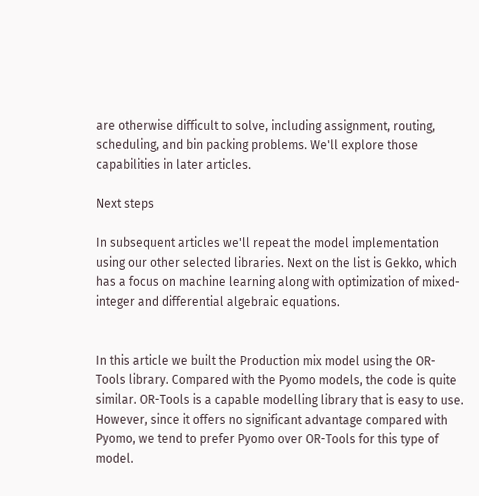are otherwise difficult to solve, including assignment, routing, scheduling, and bin packing problems. We'll explore those capabilities in later articles.

Next steps

In subsequent articles we'll repeat the model implementation using our other selected libraries. Next on the list is Gekko, which has a focus on machine learning along with optimization of mixed-integer and differential algebraic equations.


In this article we built the Production mix model using the OR-Tools library. Compared with the Pyomo models, the code is quite similar. OR-Tools is a capable modelling library that is easy to use. However, since it offers no significant advantage compared with Pyomo, we tend to prefer Pyomo over OR-Tools for this type of model.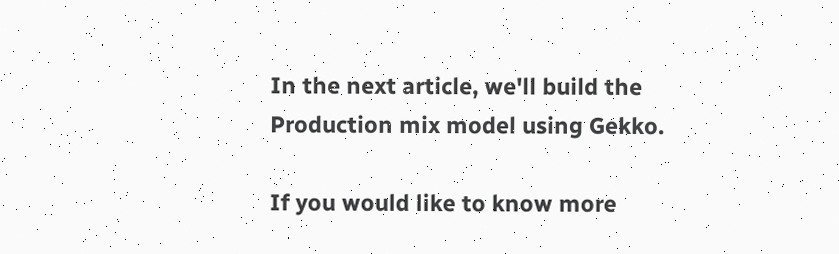In the next article, we'll build the Production mix model using Gekko.

If you would like to know more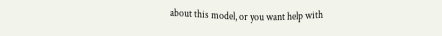about this model, or you want help with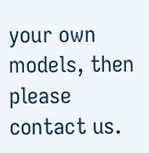your own models, then please contact us.